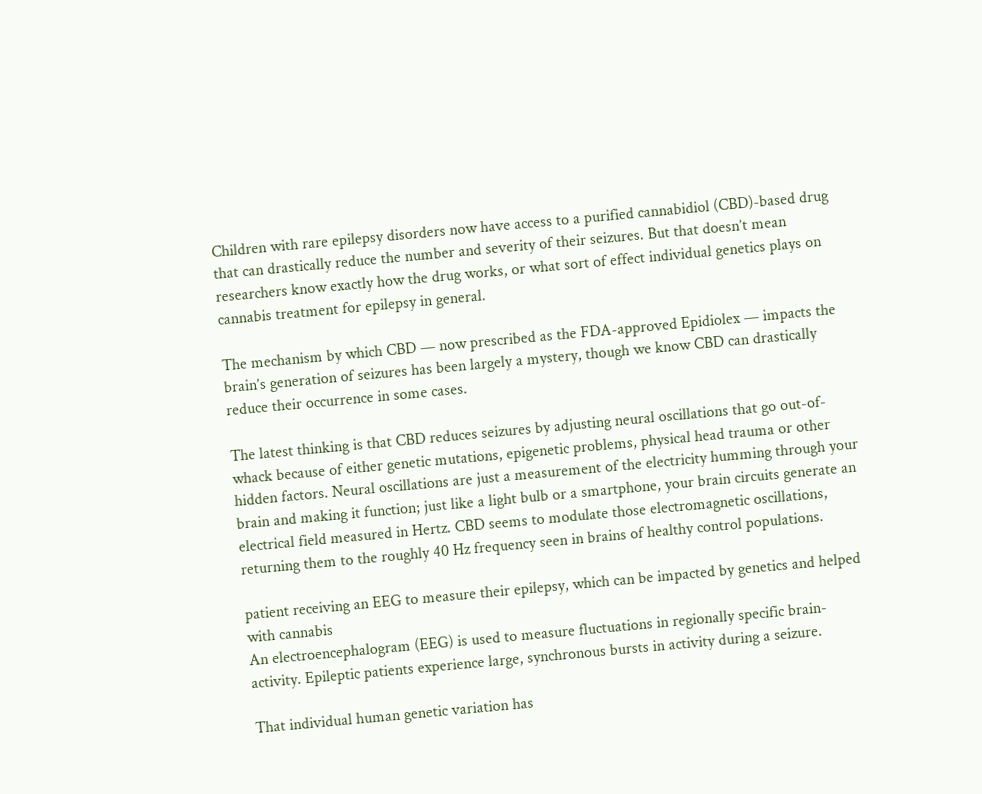Children with rare epilepsy disorders now have access to a purified cannabidiol (CBD)-based drug that can drastically reduce the number and severity of their seizures. But that doesn’t mean researchers know exactly how the drug works, or what sort of effect individual genetics plays on cannabis treatment for epilepsy in general.

The mechanism by which CBD — now prescribed as the FDA-approved Epidiolex — impacts the brain’s generation of seizures has been largely a mystery, though we know CBD can drastically reduce their occurrence in some cases.

The latest thinking is that CBD reduces seizures by adjusting neural oscillations that go out-of-whack because of either genetic mutations, epigenetic problems, physical head trauma or other hidden factors. Neural oscillations are just a measurement of the electricity humming through your brain and making it function; just like a light bulb or a smartphone, your brain circuits generate an electrical field measured in Hertz. CBD seems to modulate those electromagnetic oscillations, returning them to the roughly 40 Hz frequency seen in brains of healthy control populations.

patient receiving an EEG to measure their epilepsy, which can be impacted by genetics and helped with cannabis
An electroencephalogram (EEG) is used to measure fluctuations in regionally specific brain-activity. Epileptic patients experience large, synchronous bursts in activity during a seizure.

That individual human genetic variation has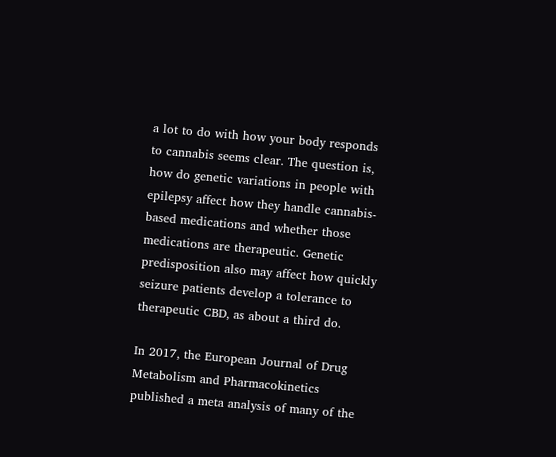a lot to do with how your body responds to cannabis seems clear. The question is, how do genetic variations in people with epilepsy affect how they handle cannabis-based medications and whether those medications are therapeutic. Genetic predisposition also may affect how quickly seizure patients develop a tolerance to therapeutic CBD, as about a third do.

In 2017, the European Journal of Drug Metabolism and Pharmacokinetics published a meta analysis of many of the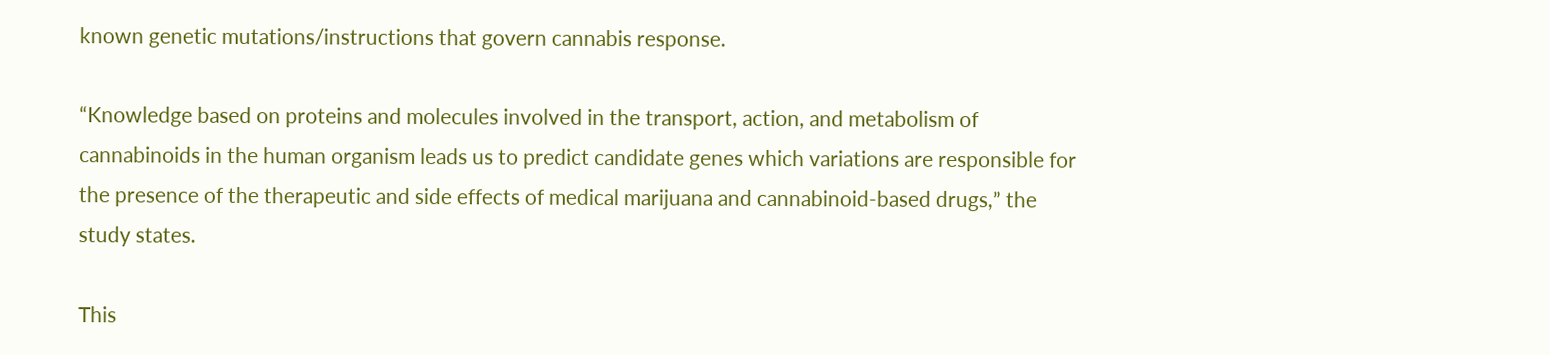known genetic mutations/instructions that govern cannabis response.

“Knowledge based on proteins and molecules involved in the transport, action, and metabolism of cannabinoids in the human organism leads us to predict candidate genes which variations are responsible for the presence of the therapeutic and side effects of medical marijuana and cannabinoid-based drugs,” the study states.

This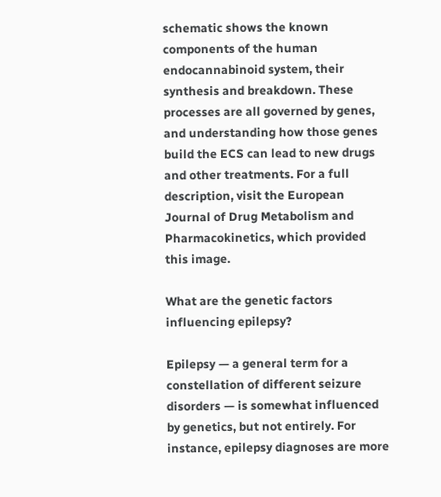schematic shows the known components of the human endocannabinoid system, their synthesis and breakdown. These processes are all governed by genes, and understanding how those genes build the ECS can lead to new drugs and other treatments. For a full description, visit the European Journal of Drug Metabolism and Pharmacokinetics, which provided this image.

What are the genetic factors influencing epilepsy?

Epilepsy — a general term for a constellation of different seizure disorders — is somewhat influenced by genetics, but not entirely. For instance, epilepsy diagnoses are more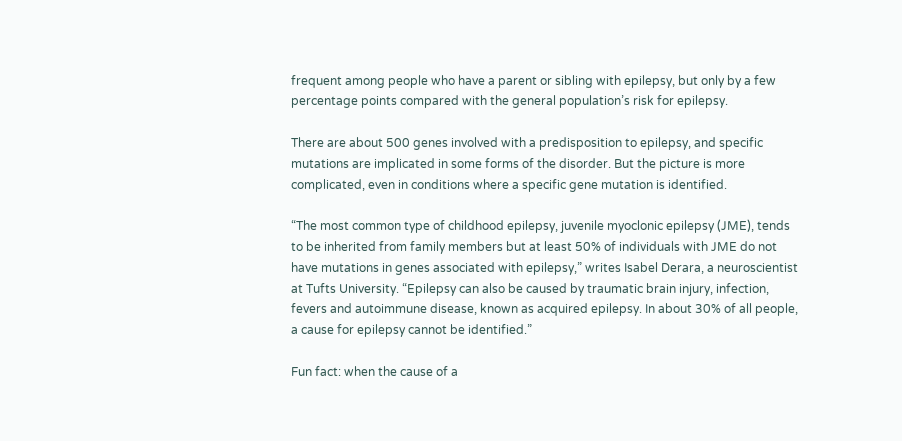frequent among people who have a parent or sibling with epilepsy, but only by a few percentage points compared with the general population’s risk for epilepsy.

There are about 500 genes involved with a predisposition to epilepsy, and specific mutations are implicated in some forms of the disorder. But the picture is more complicated, even in conditions where a specific gene mutation is identified.

“The most common type of childhood epilepsy, juvenile myoclonic epilepsy (JME), tends to be inherited from family members but at least 50% of individuals with JME do not have mutations in genes associated with epilepsy,” writes Isabel Derara, a neuroscientist at Tufts University. “Epilepsy can also be caused by traumatic brain injury, infection, fevers and autoimmune disease, known as acquired epilepsy. In about 30% of all people, a cause for epilepsy cannot be identified.”

Fun fact: when the cause of a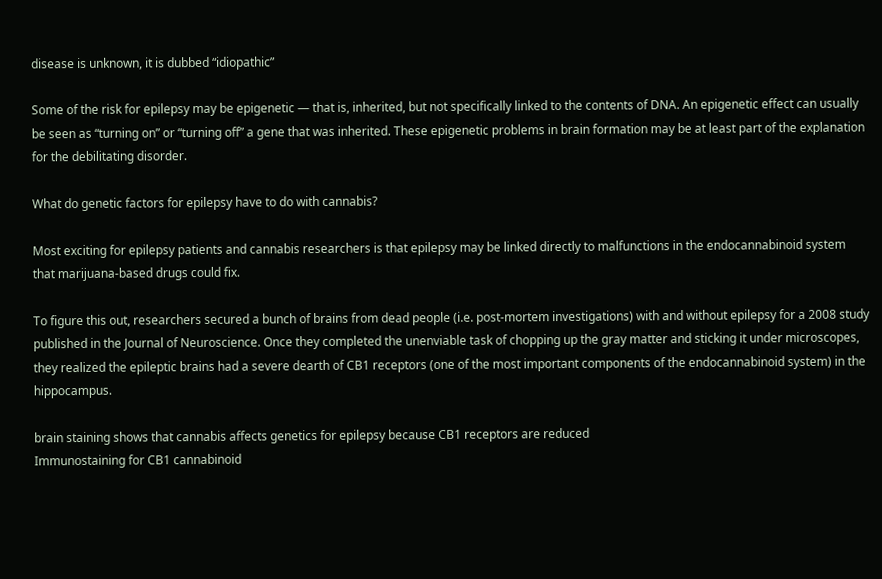disease is unknown, it is dubbed “idiopathic”

Some of the risk for epilepsy may be epigenetic — that is, inherited, but not specifically linked to the contents of DNA. An epigenetic effect can usually be seen as “turning on” or “turning off” a gene that was inherited. These epigenetic problems in brain formation may be at least part of the explanation for the debilitating disorder.

What do genetic factors for epilepsy have to do with cannabis?

Most exciting for epilepsy patients and cannabis researchers is that epilepsy may be linked directly to malfunctions in the endocannabinoid system that marijuana-based drugs could fix.

To figure this out, researchers secured a bunch of brains from dead people (i.e. post-mortem investigations) with and without epilepsy for a 2008 study published in the Journal of Neuroscience. Once they completed the unenviable task of chopping up the gray matter and sticking it under microscopes, they realized the epileptic brains had a severe dearth of CB1 receptors (one of the most important components of the endocannabinoid system) in the hippocampus.

brain staining shows that cannabis affects genetics for epilepsy because CB1 receptors are reduced
Immunostaining for CB1 cannabinoid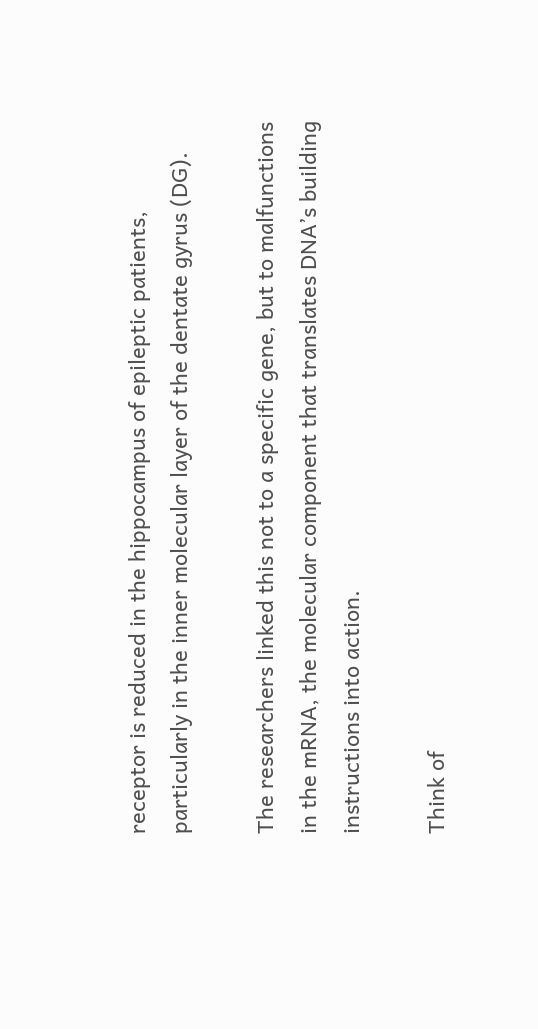receptor is reduced in the hippocampus of epileptic patients, particularly in the inner molecular layer of the dentate gyrus (DG).

The researchers linked this not to a specific gene, but to malfunctions in the mRNA, the molecular component that translates DNA’s building instructions into action.

Think of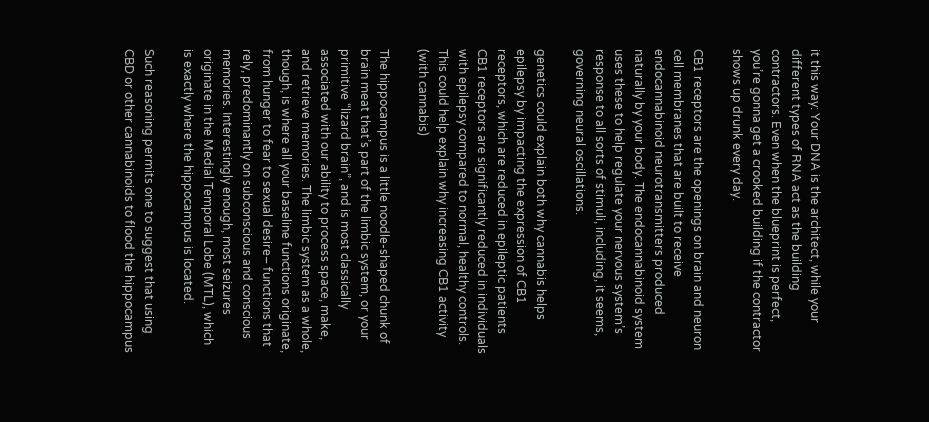it this way: Your DNA is the architect, while your different types of RNA act as the building contractors. Even when the blueprint is perfect, you’re gonna get a crooked building if the contractor shows up drunk every day.

CB1 receptors are the openings on brain and neuron cell membranes that are built to receive endocannabinoid neurotransmitters produced naturally by your body. The endocannabinoid system uses these to help regulate your nervous system’s response to all sorts of stimuli, including, it seems, governing neural oscillations.

genetics could explain both why cannabis helps epilepsy by impacting the expression of CB1 receptors, which are reduced in epileptic patients
CB1 receptors are significantly reduced in individuals with epilepsy compared to normal, healthy controls. This could help explain why increasing CB1 activity (with cannabis)

The hippocampus is a little noodle-shaped chunk of brain meat that’s part of the limbic system, or your primitive “lizard brain”, and is most classically associated with our ability to process space, make, and retrieve memories. The limbic system as a whole, though, is where all your baseline functions originate, from hunger to fear to sexual desire– functions that rely, predominantly on subconscious and conscious memories. Interestingly enough, most seizures originate in the Medial Temporal Lobe (MTL), which is exactly where the hippocampus is located.

Such reasoning permits one to suggest that using CBD or other cannabinoids to flood the hippocampus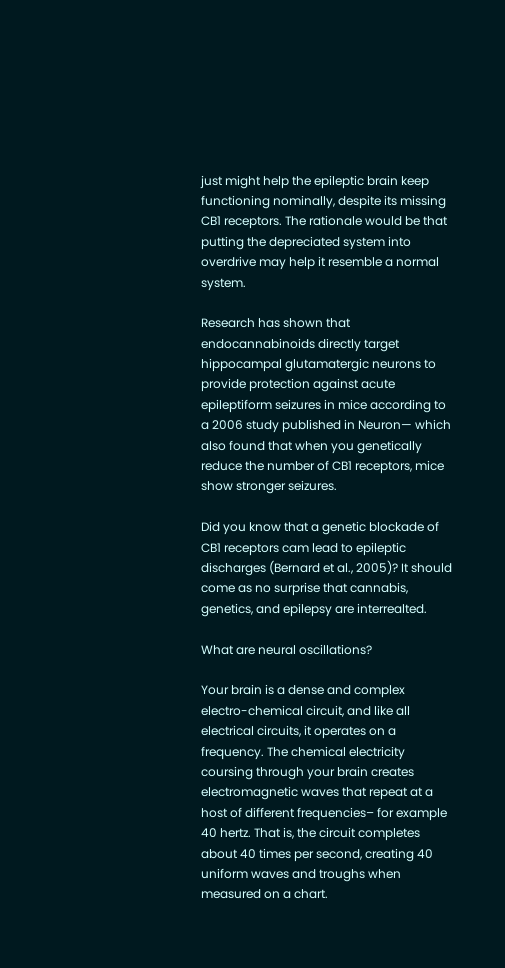just might help the epileptic brain keep functioning nominally, despite its missing CB1 receptors. The rationale would be that putting the depreciated system into overdrive may help it resemble a normal system.

Research has shown that endocannabinoids directly target hippocampal glutamatergic neurons to provide protection against acute epileptiform seizures in mice according to a 2006 study published in Neuron— which also found that when you genetically reduce the number of CB1 receptors, mice show stronger seizures.

Did you know that a genetic blockade of CB1 receptors cam lead to epileptic discharges (Bernard et al., 2005)? It should come as no surprise that cannabis, genetics, and epilepsy are interrealted.

What are neural oscillations?

Your brain is a dense and complex electro-chemical circuit, and like all electrical circuits, it operates on a frequency. The chemical electricity coursing through your brain creates electromagnetic waves that repeat at a host of different frequencies– for example 40 hertz. That is, the circuit completes about 40 times per second, creating 40 uniform waves and troughs when measured on a chart.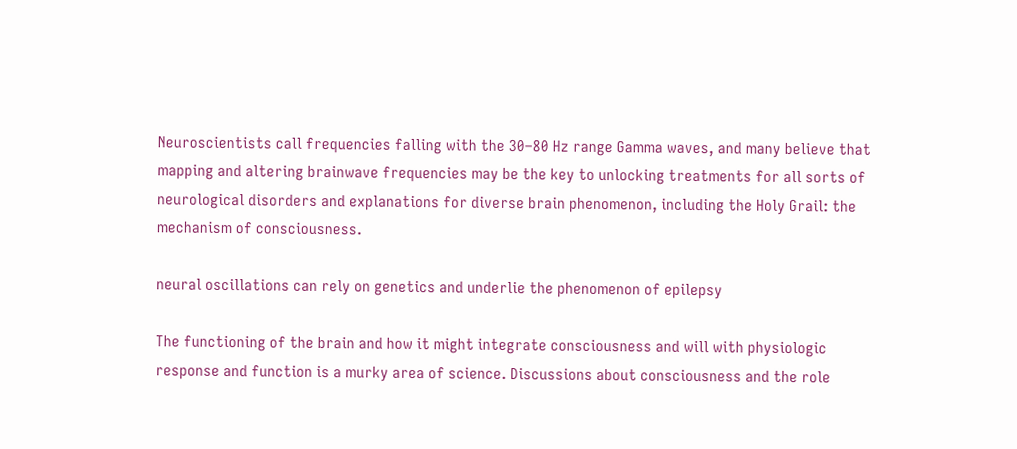Neuroscientists call frequencies falling with the 30–80 Hz range Gamma waves, and many believe that mapping and altering brainwave frequencies may be the key to unlocking treatments for all sorts of neurological disorders and explanations for diverse brain phenomenon, including the Holy Grail: the mechanism of consciousness.

neural oscillations can rely on genetics and underlie the phenomenon of epilepsy

The functioning of the brain and how it might integrate consciousness and will with physiologic response and function is a murky area of science. Discussions about consciousness and the role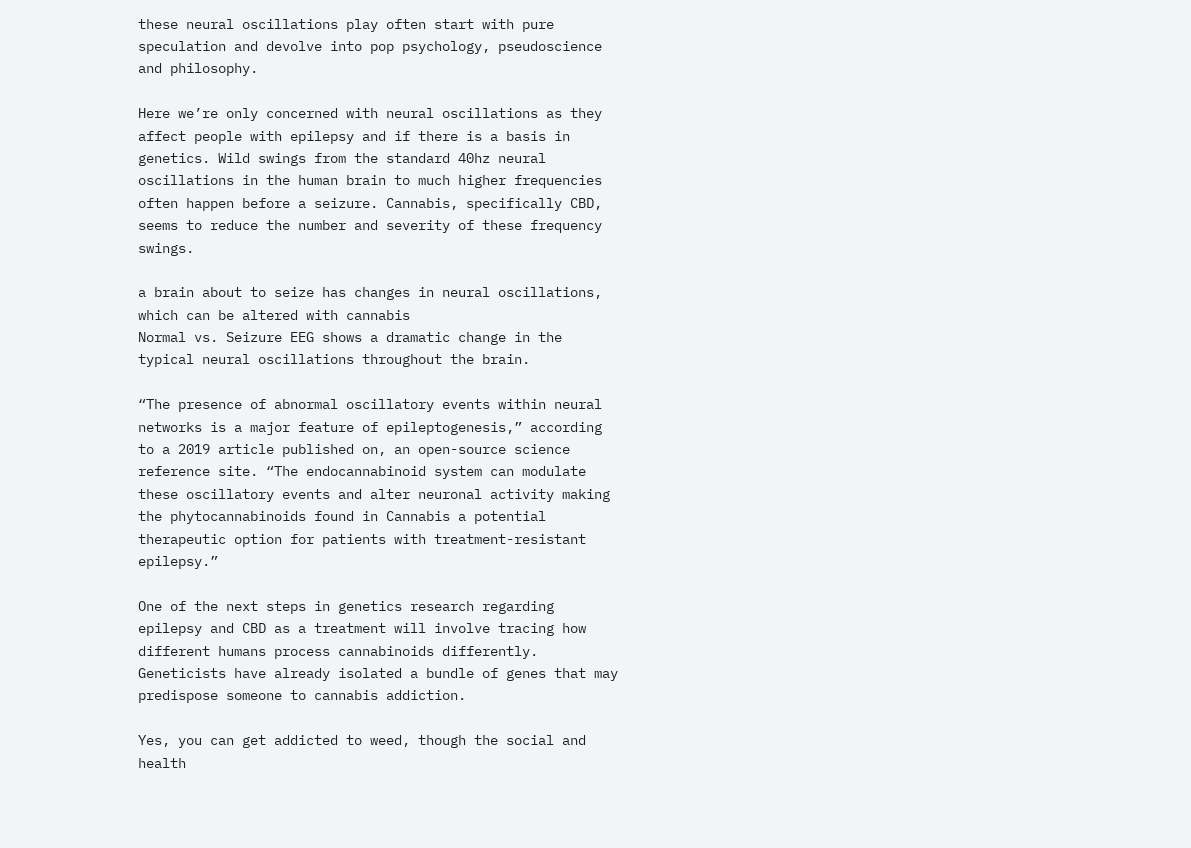these neural oscillations play often start with pure speculation and devolve into pop psychology, pseudoscience and philosophy.

Here we’re only concerned with neural oscillations as they affect people with epilepsy and if there is a basis in genetics. Wild swings from the standard 40hz neural oscillations in the human brain to much higher frequencies often happen before a seizure. Cannabis, specifically CBD, seems to reduce the number and severity of these frequency swings.

a brain about to seize has changes in neural oscillations, which can be altered with cannabis
Normal vs. Seizure EEG shows a dramatic change in the typical neural oscillations throughout the brain.

“The presence of abnormal oscillatory events within neural networks is a major feature of epileptogenesis,” according to a 2019 article published on, an open-source science reference site. “The endocannabinoid system can modulate these oscillatory events and alter neuronal activity making the phytocannabinoids found in Cannabis a potential therapeutic option for patients with treatment-resistant epilepsy.”

One of the next steps in genetics research regarding epilepsy and CBD as a treatment will involve tracing how different humans process cannabinoids differently. Geneticists have already isolated a bundle of genes that may predispose someone to cannabis addiction.

Yes, you can get addicted to weed, though the social and health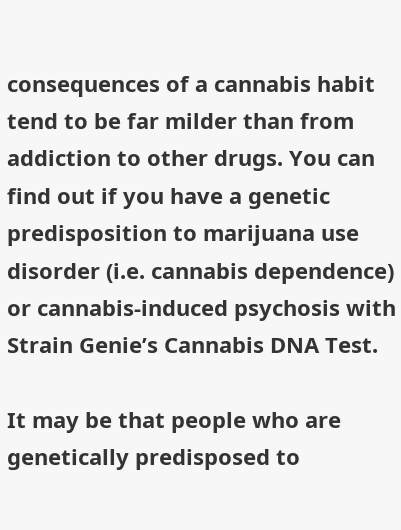consequences of a cannabis habit tend to be far milder than from addiction to other drugs. You can find out if you have a genetic predisposition to marijuana use disorder (i.e. cannabis dependence) or cannabis-induced psychosis with Strain Genie’s Cannabis DNA Test.

It may be that people who are genetically predisposed to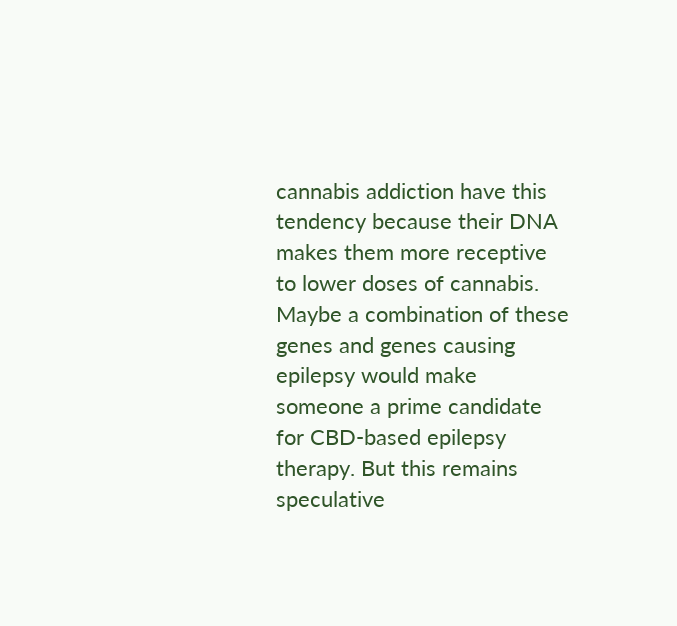cannabis addiction have this tendency because their DNA makes them more receptive to lower doses of cannabis. Maybe a combination of these genes and genes causing epilepsy would make someone a prime candidate for CBD-based epilepsy therapy. But this remains speculative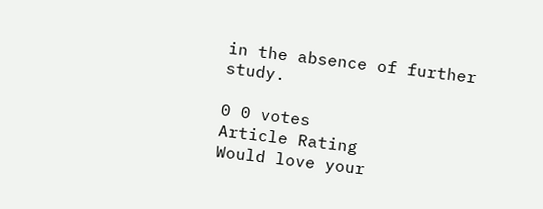in the absence of further study.

0 0 votes
Article Rating
Would love your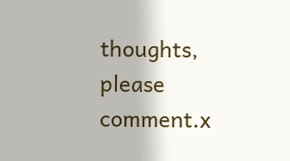thoughts, please comment.x